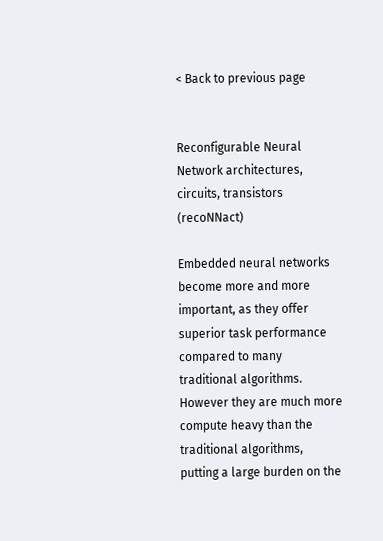< Back to previous page


Reconfigurable Neural Network architectures, circuits, transistors (recoNNact)

Embedded neural networks become more and more important, as they offer superior task performance compared to many traditional algorithms. However they are much more compute heavy than the traditional algorithms, putting a large burden on the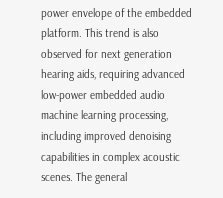power envelope of the embedded platform. This trend is also observed for next generation hearing aids, requiring advanced low-power embedded audio machine learning processing, including improved denoising capabilities in complex acoustic scenes. The general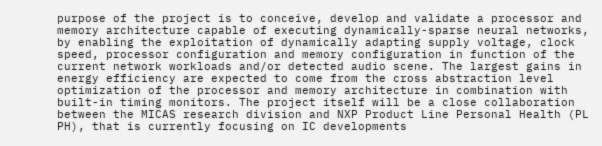purpose of the project is to conceive, develop and validate a processor and memory architecture capable of executing dynamically-sparse neural networks, by enabling the exploitation of dynamically adapting supply voltage, clock speed, processor configuration and memory configuration in function of the current network workloads and/or detected audio scene. The largest gains in energy efficiency are expected to come from the cross abstraction level optimization of the processor and memory architecture in combination with built-in timing monitors. The project itself will be a close collaboration between the MICAS research division and NXP Product Line Personal Health (PL PH), that is currently focusing on IC developments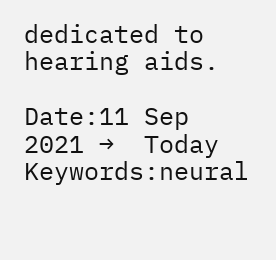dedicated to hearing aids.

Date:11 Sep 2021 →  Today
Keywords:neural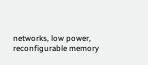networks, low power, reconfigurable memory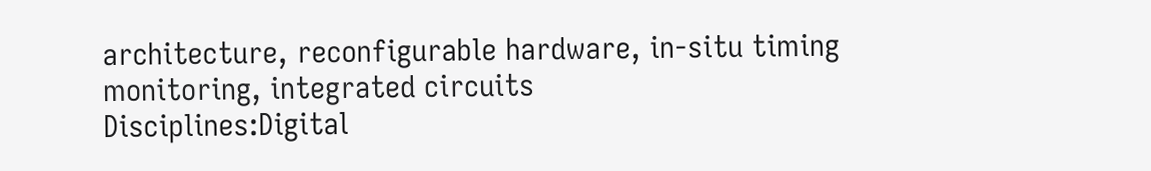architecture, reconfigurable hardware, in-situ timing monitoring, integrated circuits
Disciplines:Digital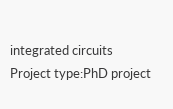integrated circuits
Project type:PhD project